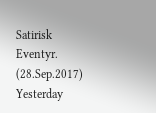Satirisk Eventyr. (28.Sep.2017) Yesterday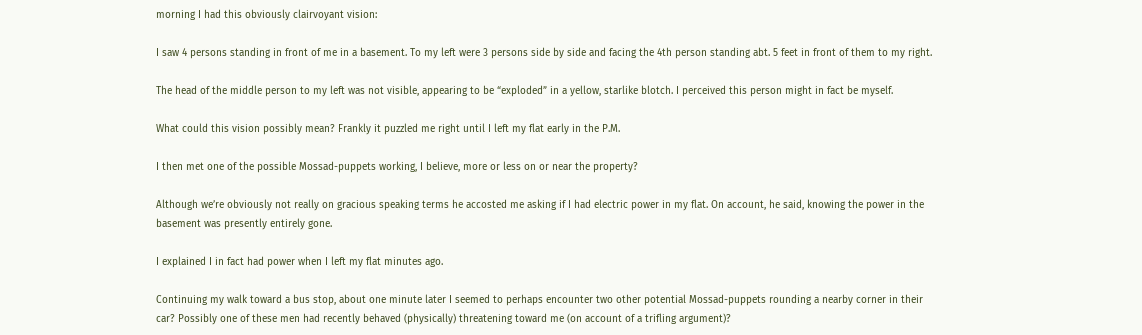morning I had this obviously clairvoyant vision:

I saw 4 persons standing in front of me in a basement. To my left were 3 persons side by side and facing the 4th person standing abt. 5 feet in front of them to my right.

The head of the middle person to my left was not visible, appearing to be “exploded” in a yellow, starlike blotch. I perceived this person might in fact be myself.

What could this vision possibly mean? Frankly it puzzled me right until I left my flat early in the P.M.

I then met one of the possible Mossad-puppets working, I believe, more or less on or near the property?

Although we’re obviously not really on gracious speaking terms he accosted me asking if I had electric power in my flat. On account, he said, knowing the power in the basement was presently entirely gone.

I explained I in fact had power when I left my flat minutes ago.

Continuing my walk toward a bus stop, about one minute later I seemed to perhaps encounter two other potential Mossad-puppets rounding a nearby corner in their car? Possibly one of these men had recently behaved (physically) threatening toward me (on account of a trifling argument)?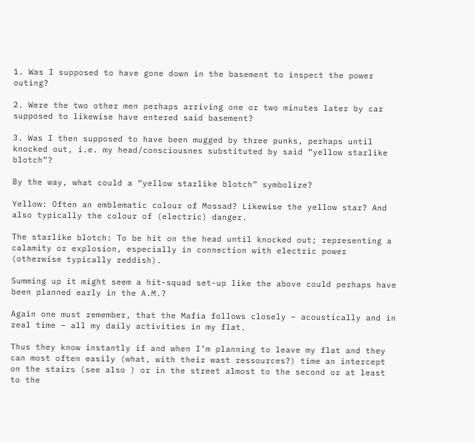1. Was I supposed to have gone down in the basement to inspect the power outing?

2. Were the two other men perhaps arriving one or two minutes later by car supposed to likewise have entered said basement?

3. Was I then supposed to have been mugged by three punks, perhaps until knocked out, i.e. my head/consciousnes substituted by said “yellow starlike blotch”?

By the way, what could a “yellow starlike blotch” symbolize?

Yellow: Often an emblematic colour of Mossad? Likewise the yellow star? And also typically the colour of (electric) danger.

The starlike blotch: To be hit on the head until knocked out; representing a calamity or explosion, especially in connection with electric power (otherwise typically reddish).

Summing up it might seem a hit-squad set-up like the above could perhaps have been planned early in the A.M.?

Again one must remember, that the Mafia follows closely – acoustically and in real time – all my daily activities in my flat.

Thus they know instantly if and when I’m planning to leave my flat and they can most often easily (what, with their wast ressources?) time an intercept on the stairs (see also ) or in the street almost to the second or at least to the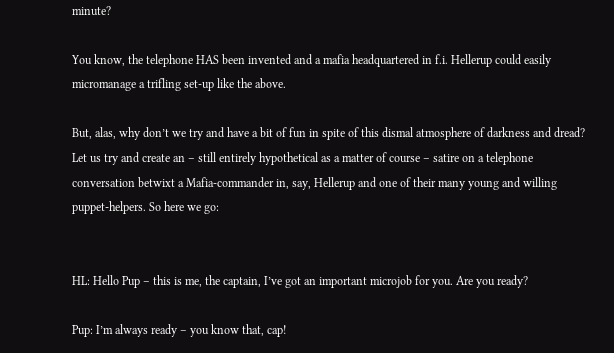minute?

You know, the telephone HAS been invented and a mafia headquartered in f.i. Hellerup could easily micromanage a trifling set-up like the above.

But, alas, why don’t we try and have a bit of fun in spite of this dismal atmosphere of darkness and dread? Let us try and create an – still entirely hypothetical as a matter of course – satire on a telephone conversation betwixt a Mafia-commander in, say, Hellerup and one of their many young and willing puppet-helpers. So here we go:


HL: Hello Pup – this is me, the captain, I’ve got an important microjob for you. Are you ready?

Pup: I’m always ready – you know that, cap!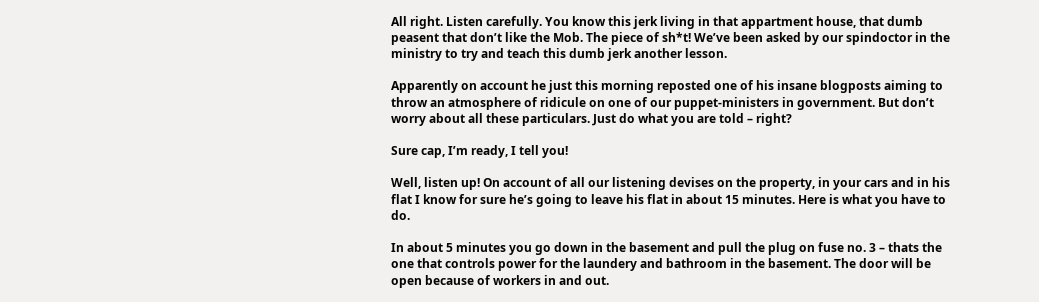All right. Listen carefully. You know this jerk living in that appartment house, that dumb peasent that don’t like the Mob. The piece of sh*t! We’ve been asked by our spindoctor in the ministry to try and teach this dumb jerk another lesson.

Apparently on account he just this morning reposted one of his insane blogposts aiming to throw an atmosphere of ridicule on one of our puppet-ministers in government. But don’t worry about all these particulars. Just do what you are told – right?

Sure cap, I’m ready, I tell you!

Well, listen up! On account of all our listening devises on the property, in your cars and in his flat I know for sure he’s going to leave his flat in about 15 minutes. Here is what you have to do.

In about 5 minutes you go down in the basement and pull the plug on fuse no. 3 – thats the one that controls power for the laundery and bathroom in the basement. The door will be open because of workers in and out.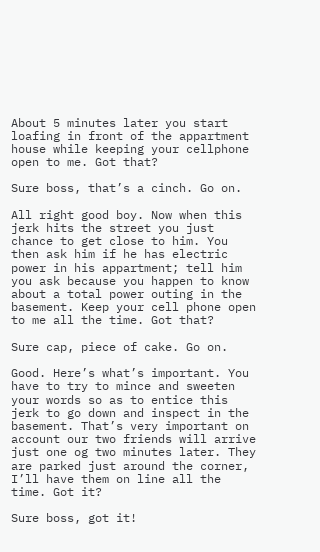About 5 minutes later you start loafing in front of the appartment house while keeping your cellphone open to me. Got that?

Sure boss, that’s a cinch. Go on.

All right good boy. Now when this jerk hits the street you just chance to get close to him. You then ask him if he has electric power in his appartment; tell him you ask because you happen to know about a total power outing in the basement. Keep your cell phone open to me all the time. Got that?

Sure cap, piece of cake. Go on.

Good. Here’s what’s important. You have to try to mince and sweeten your words so as to entice this jerk to go down and inspect in the basement. That’s very important on account our two friends will arrive just one og two minutes later. They are parked just around the corner, I’ll have them on line all the time. Got it?

Sure boss, got it!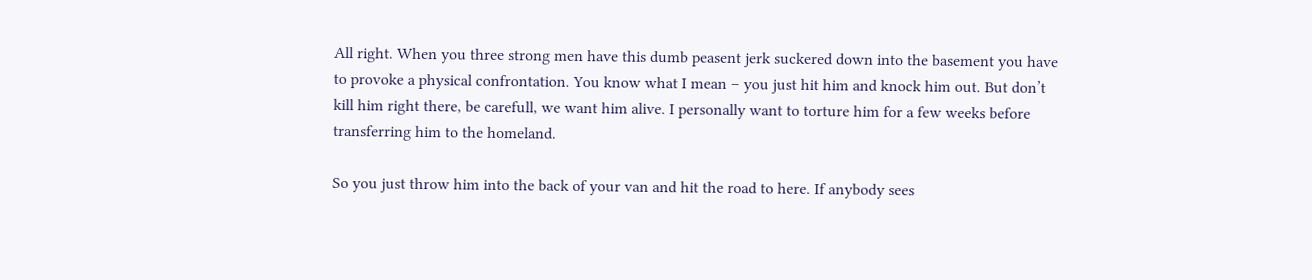All right. When you three strong men have this dumb peasent jerk suckered down into the basement you have to provoke a physical confrontation. You know what I mean – you just hit him and knock him out. But don’t kill him right there, be carefull, we want him alive. I personally want to torture him for a few weeks before transferring him to the homeland.

So you just throw him into the back of your van and hit the road to here. If anybody sees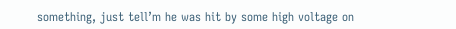something, just tell’m he was hit by some high voltage on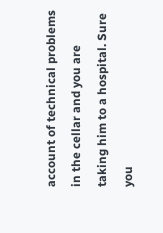account of technical problems in the cellar and you are taking him to a hospital. Sure you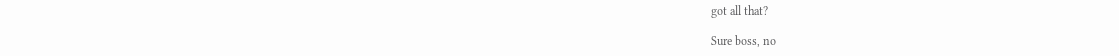got all that?

Sure boss, no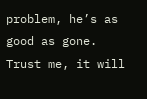problem, he’s as good as gone. Trust me, it will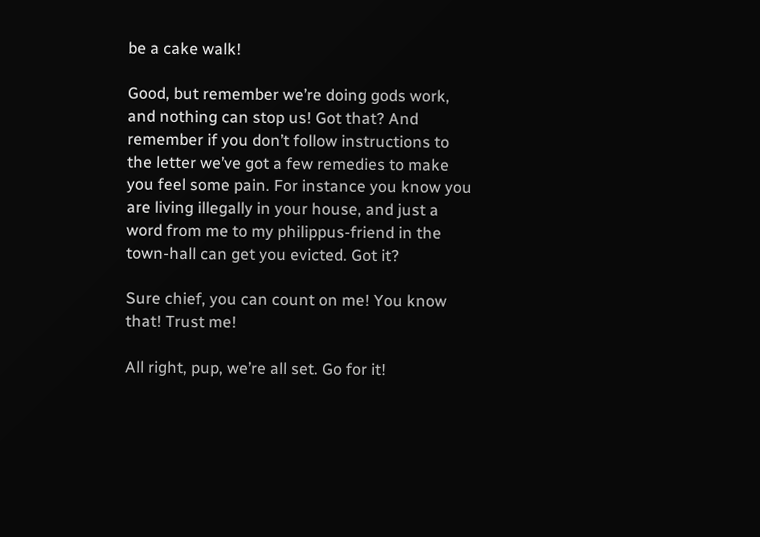be a cake walk!

Good, but remember we’re doing gods work, and nothing can stop us! Got that? And remember if you don’t follow instructions to the letter we’ve got a few remedies to make you feel some pain. For instance you know you are living illegally in your house, and just a word from me to my philippus-friend in the town-hall can get you evicted. Got it?

Sure chief, you can count on me! You know that! Trust me!

All right, pup, we’re all set. Go for it!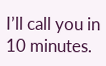I’ll call you in 10 minutes.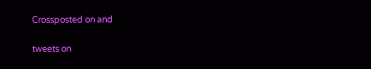Crossposted on and

tweets on